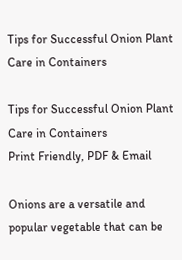Tips for Successful Onion Plant Care in Containers

Tips for Successful Onion Plant Care in Containers
Print Friendly, PDF & Email

Onions are a versatile and popular vegetable that can be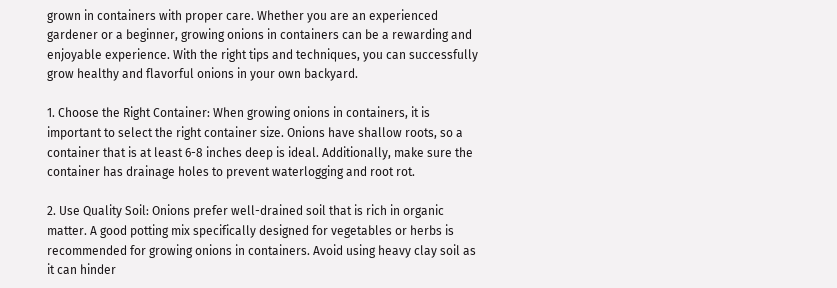grown in containers with proper care. Whether you are an experienced gardener or a beginner, growing onions in containers can be a rewarding and enjoyable experience. With the right tips and techniques, you can successfully grow healthy and flavorful onions in your own backyard.

1. Choose the Right Container: When growing onions in containers, it is important to select the right container size. Onions have shallow roots, so a container that is at least 6-8 inches deep is ideal. Additionally, make sure the container has drainage holes to prevent waterlogging and root rot.

2. Use Quality Soil: Onions prefer well-drained soil that is rich in organic matter. A good potting mix specifically designed for vegetables or herbs is recommended for growing onions in containers. Avoid using heavy clay soil as it can hinder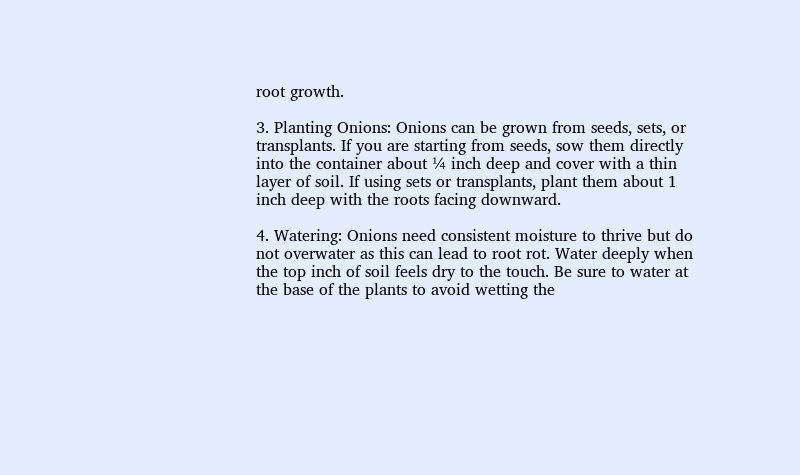root growth.

3. Planting Onions: Onions can be grown from seeds, sets, or transplants. If you are starting from seeds, sow them directly into the container about ¼ inch deep and cover with a thin layer of soil. If using sets or transplants, plant them about 1 inch deep with the roots facing downward.

4. Watering: Onions need consistent moisture to thrive but do not overwater as this can lead to root rot. Water deeply when the top inch of soil feels dry to the touch. Be sure to water at the base of the plants to avoid wetting the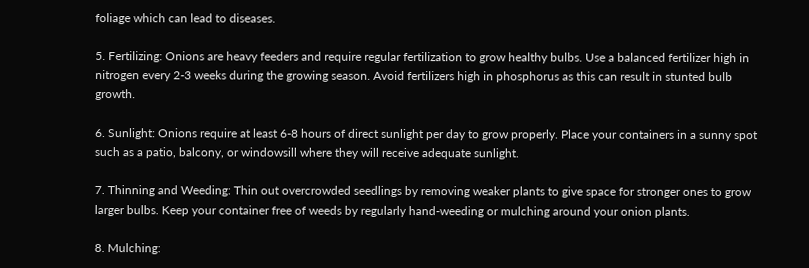foliage which can lead to diseases.

5. Fertilizing: Onions are heavy feeders and require regular fertilization to grow healthy bulbs. Use a balanced fertilizer high in nitrogen every 2-3 weeks during the growing season. Avoid fertilizers high in phosphorus as this can result in stunted bulb growth.

6. Sunlight: Onions require at least 6-8 hours of direct sunlight per day to grow properly. Place your containers in a sunny spot such as a patio, balcony, or windowsill where they will receive adequate sunlight.

7. Thinning and Weeding: Thin out overcrowded seedlings by removing weaker plants to give space for stronger ones to grow larger bulbs. Keep your container free of weeds by regularly hand-weeding or mulching around your onion plants.

8. Mulching: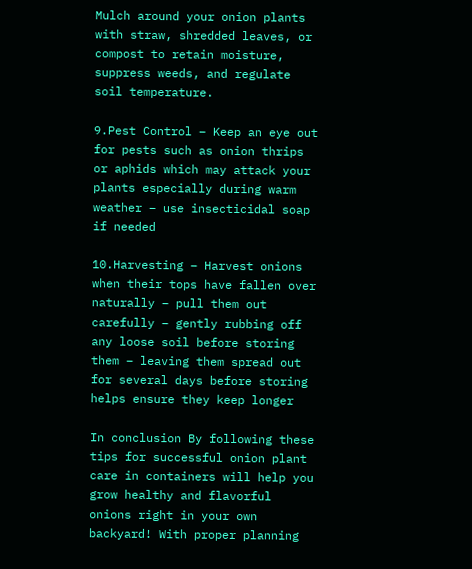Mulch around your onion plants with straw, shredded leaves, or compost to retain moisture, suppress weeds, and regulate soil temperature.

9.Pest Control – Keep an eye out for pests such as onion thrips or aphids which may attack your plants especially during warm weather – use insecticidal soap if needed

10.Harvesting – Harvest onions when their tops have fallen over naturally – pull them out carefully – gently rubbing off any loose soil before storing them – leaving them spread out for several days before storing helps ensure they keep longer

In conclusion By following these tips for successful onion plant care in containers will help you grow healthy and flavorful onions right in your own backyard! With proper planning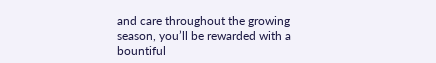and care throughout the growing season, you’ll be rewarded with a bountiful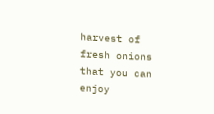harvest of fresh onions that you can enjoy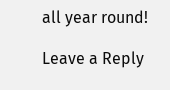all year round!

Leave a Reply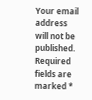Your email address will not be published. Required fields are marked *